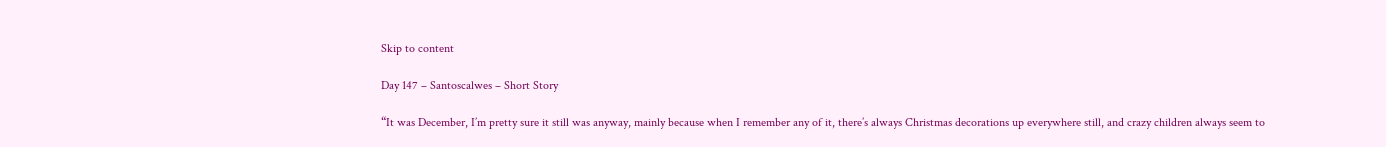Skip to content

Day 147 – Santoscalwes – Short Story

“It was December, I’m pretty sure it still was anyway, mainly because when I remember any of it, there’s always Christmas decorations up everywhere still, and crazy children always seem to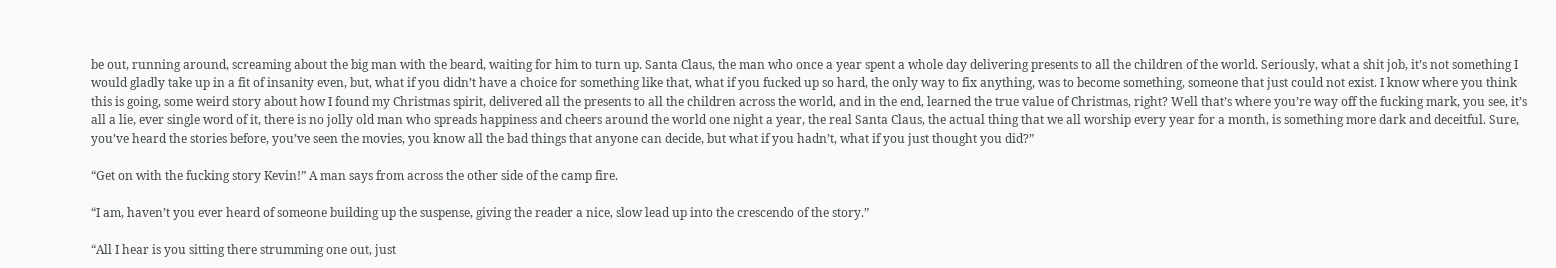be out, running around, screaming about the big man with the beard, waiting for him to turn up. Santa Claus, the man who once a year spent a whole day delivering presents to all the children of the world. Seriously, what a shit job, it’s not something I would gladly take up in a fit of insanity even, but, what if you didn’t have a choice for something like that, what if you fucked up so hard, the only way to fix anything, was to become something, someone that just could not exist. I know where you think this is going, some weird story about how I found my Christmas spirit, delivered all the presents to all the children across the world, and in the end, learned the true value of Christmas, right? Well that’s where you’re way off the fucking mark, you see, it’s all a lie, ever single word of it, there is no jolly old man who spreads happiness and cheers around the world one night a year, the real Santa Claus, the actual thing that we all worship every year for a month, is something more dark and deceitful. Sure, you’ve heard the stories before, you’ve seen the movies, you know all the bad things that anyone can decide, but what if you hadn’t, what if you just thought you did?”

“Get on with the fucking story Kevin!” A man says from across the other side of the camp fire.

“I am, haven’t you ever heard of someone building up the suspense, giving the reader a nice, slow lead up into the crescendo of the story.”

“All I hear is you sitting there strumming one out, just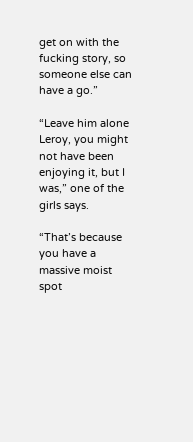get on with the fucking story, so someone else can have a go.”

“Leave him alone Leroy, you might not have been enjoying it, but I was,” one of the girls says.

“That’s because you have a massive moist spot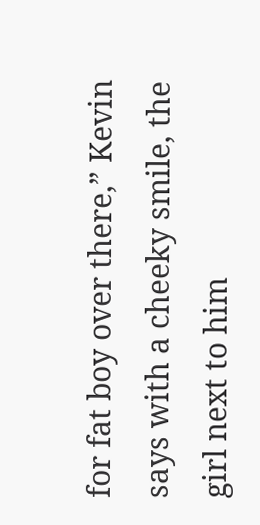for fat boy over there,” Kevin says with a cheeky smile, the girl next to him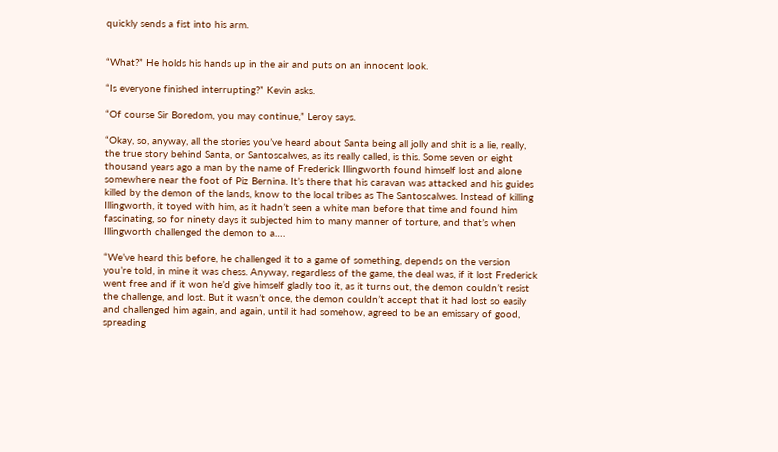quickly sends a fist into his arm.


“What?” He holds his hands up in the air and puts on an innocent look.

“Is everyone finished interrupting?” Kevin asks.

“Of course Sir Boredom, you may continue,” Leroy says.

“Okay, so, anyway, all the stories you’ve heard about Santa being all jolly and shit is a lie, really, the true story behind Santa, or Santoscalwes, as its really called, is this. Some seven or eight thousand years ago a man by the name of Frederick Illingworth found himself lost and alone somewhere near the foot of Piz Bernina. It’s there that his caravan was attacked and his guides killed by the demon of the lands, know to the local tribes as The Santoscalwes. Instead of killing Illingworth, it toyed with him, as it hadn’t seen a white man before that time and found him fascinating, so for ninety days it subjected him to many manner of torture, and that’s when Illingworth challenged the demon to a….

“We’ve heard this before, he challenged it to a game of something, depends on the version you’re told, in mine it was chess. Anyway, regardless of the game, the deal was, if it lost Frederick went free and if it won he’d give himself gladly too it, as it turns out, the demon couldn’t resist the challenge, and lost. But it wasn’t once, the demon couldn’t accept that it had lost so easily and challenged him again, and again, until it had somehow, agreed to be an emissary of good, spreading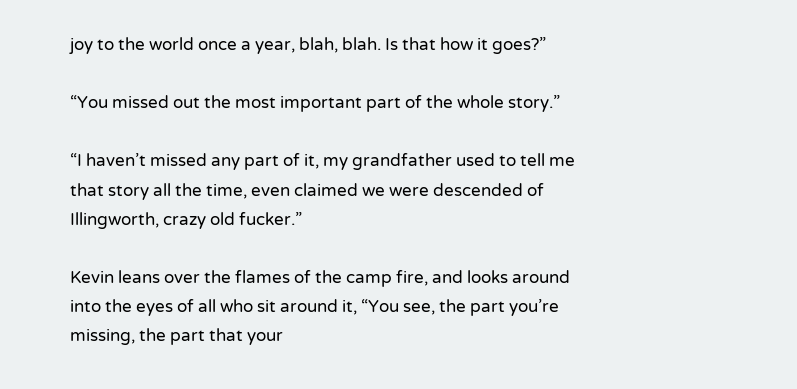joy to the world once a year, blah, blah. Is that how it goes?”

“You missed out the most important part of the whole story.”

“I haven’t missed any part of it, my grandfather used to tell me that story all the time, even claimed we were descended of Illingworth, crazy old fucker.”

Kevin leans over the flames of the camp fire, and looks around into the eyes of all who sit around it, “You see, the part you’re missing, the part that your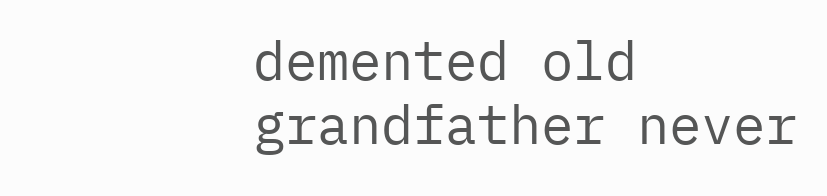demented old grandfather never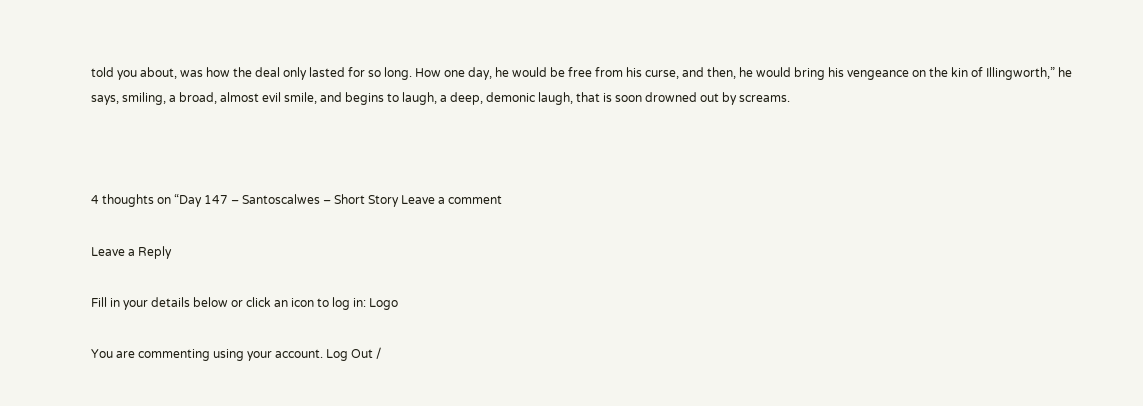told you about, was how the deal only lasted for so long. How one day, he would be free from his curse, and then, he would bring his vengeance on the kin of Illingworth,” he says, smiling, a broad, almost evil smile, and begins to laugh, a deep, demonic laugh, that is soon drowned out by screams.



4 thoughts on “Day 147 – Santoscalwes – Short Story Leave a comment

Leave a Reply

Fill in your details below or click an icon to log in: Logo

You are commenting using your account. Log Out /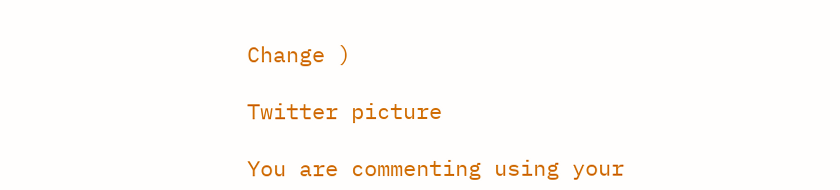Change )

Twitter picture

You are commenting using your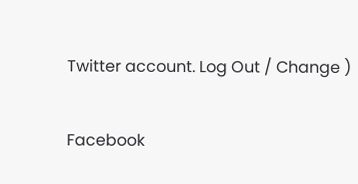Twitter account. Log Out / Change )

Facebook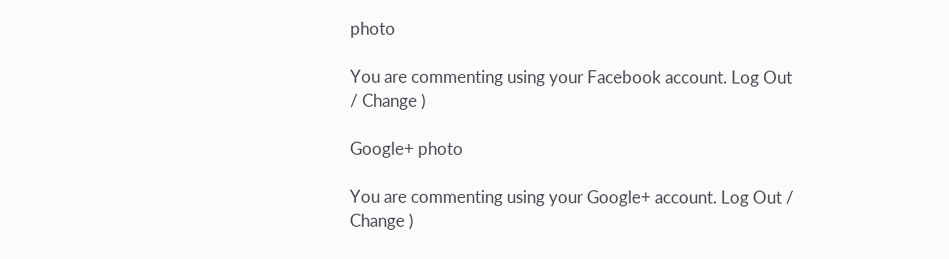photo

You are commenting using your Facebook account. Log Out / Change )

Google+ photo

You are commenting using your Google+ account. Log Out / Change )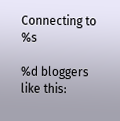Connecting to %s

%d bloggers like this: